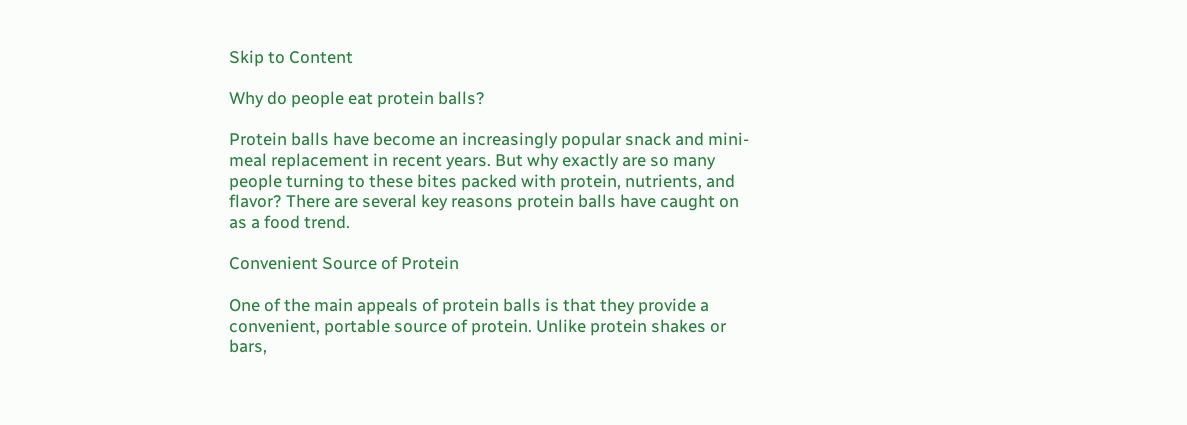Skip to Content

Why do people eat protein balls?

Protein balls have become an increasingly popular snack and mini-meal replacement in recent years. But why exactly are so many people turning to these bites packed with protein, nutrients, and flavor? There are several key reasons protein balls have caught on as a food trend.

Convenient Source of Protein

One of the main appeals of protein balls is that they provide a convenient, portable source of protein. Unlike protein shakes or bars,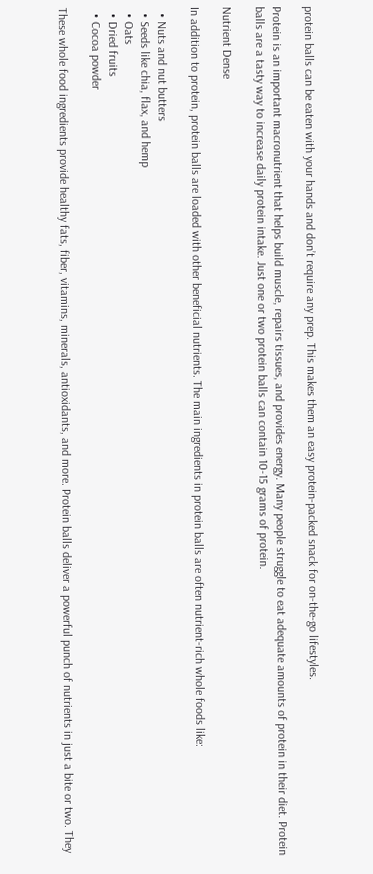protein balls can be eaten with your hands and don’t require any prep. This makes them an easy protein-packed snack for on-the-go lifestyles.

Protein is an important macronutrient that helps build muscle, repairs tissues, and provides energy. Many people struggle to eat adequate amounts of protein in their diet. Protein balls are a tasty way to increase daily protein intake. Just one or two protein balls can contain 10-15 grams of protein.

Nutrient Dense

In addition to protein, protein balls are loaded with other beneficial nutrients. The main ingredients in protein balls are often nutrient-rich whole foods like:

  • Nuts and nut butters
  • Seeds like chia, flax, and hemp
  • Oats
  • Dried fruits
  • Cocoa powder

These whole food ingredients provide healthy fats, fiber, vitamins, minerals, antioxidants, and more. Protein balls deliver a powerful punch of nutrients in just a bite or two. They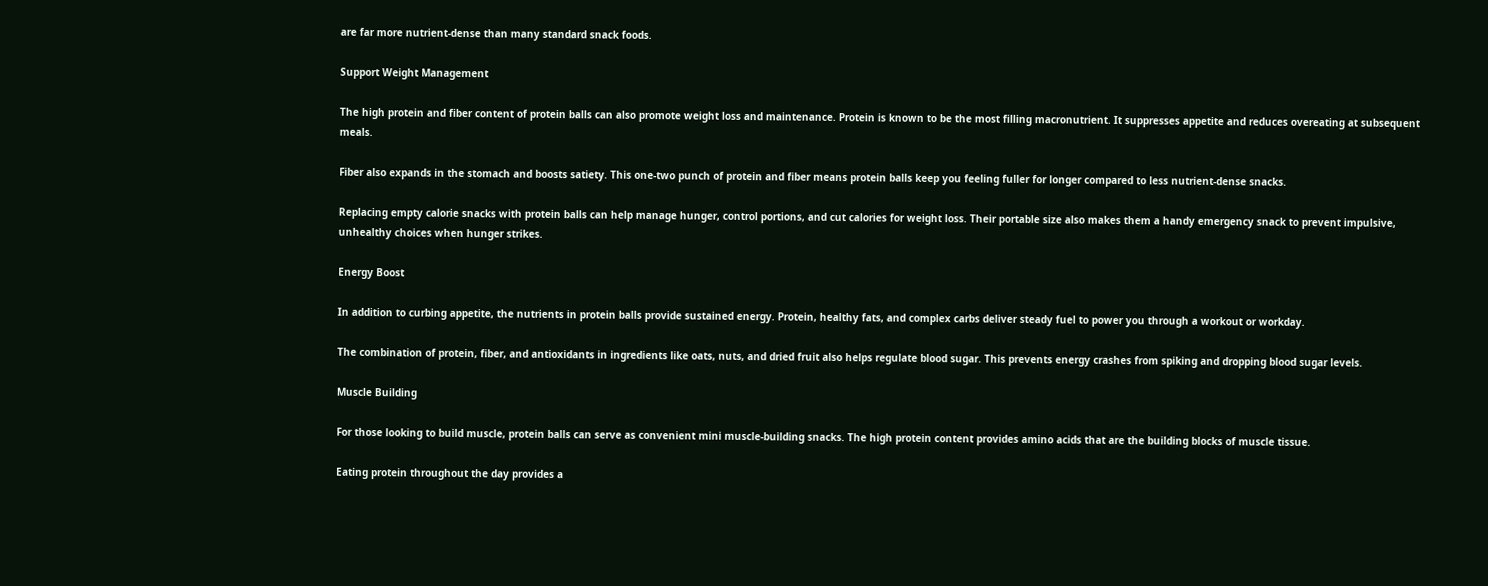are far more nutrient-dense than many standard snack foods.

Support Weight Management

The high protein and fiber content of protein balls can also promote weight loss and maintenance. Protein is known to be the most filling macronutrient. It suppresses appetite and reduces overeating at subsequent meals.

Fiber also expands in the stomach and boosts satiety. This one-two punch of protein and fiber means protein balls keep you feeling fuller for longer compared to less nutrient-dense snacks.

Replacing empty calorie snacks with protein balls can help manage hunger, control portions, and cut calories for weight loss. Their portable size also makes them a handy emergency snack to prevent impulsive, unhealthy choices when hunger strikes.

Energy Boost

In addition to curbing appetite, the nutrients in protein balls provide sustained energy. Protein, healthy fats, and complex carbs deliver steady fuel to power you through a workout or workday.

The combination of protein, fiber, and antioxidants in ingredients like oats, nuts, and dried fruit also helps regulate blood sugar. This prevents energy crashes from spiking and dropping blood sugar levels.

Muscle Building

For those looking to build muscle, protein balls can serve as convenient mini muscle-building snacks. The high protein content provides amino acids that are the building blocks of muscle tissue.

Eating protein throughout the day provides a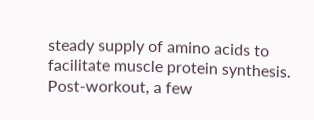steady supply of amino acids to facilitate muscle protein synthesis. Post-workout, a few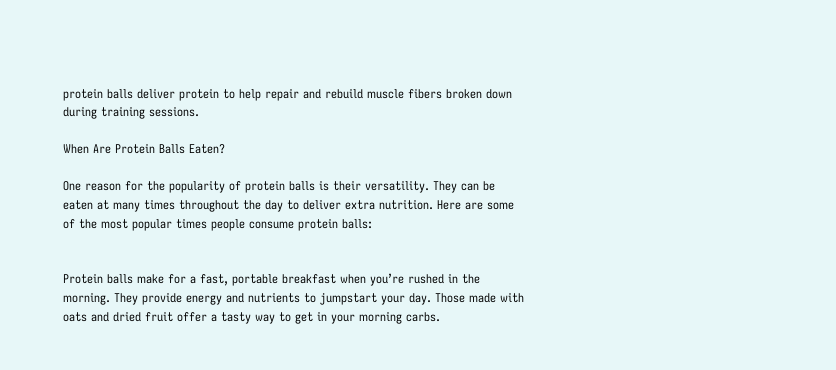protein balls deliver protein to help repair and rebuild muscle fibers broken down during training sessions.

When Are Protein Balls Eaten?

One reason for the popularity of protein balls is their versatility. They can be eaten at many times throughout the day to deliver extra nutrition. Here are some of the most popular times people consume protein balls:


Protein balls make for a fast, portable breakfast when you’re rushed in the morning. They provide energy and nutrients to jumpstart your day. Those made with oats and dried fruit offer a tasty way to get in your morning carbs.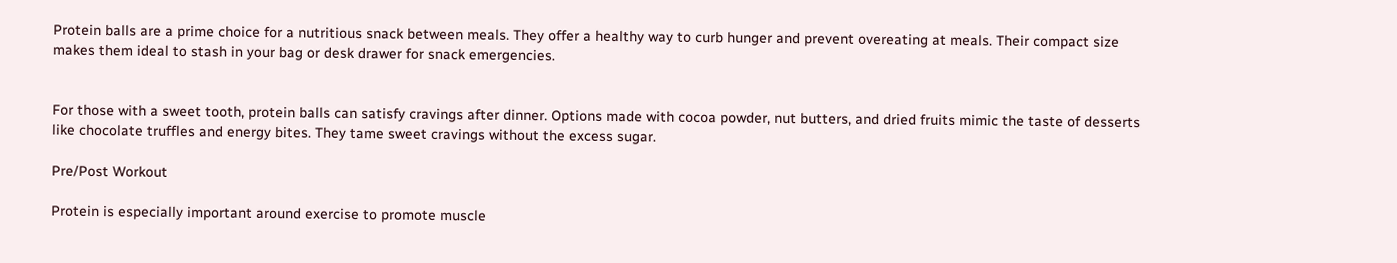Protein balls are a prime choice for a nutritious snack between meals. They offer a healthy way to curb hunger and prevent overeating at meals. Their compact size makes them ideal to stash in your bag or desk drawer for snack emergencies.


For those with a sweet tooth, protein balls can satisfy cravings after dinner. Options made with cocoa powder, nut butters, and dried fruits mimic the taste of desserts like chocolate truffles and energy bites. They tame sweet cravings without the excess sugar.

Pre/Post Workout

Protein is especially important around exercise to promote muscle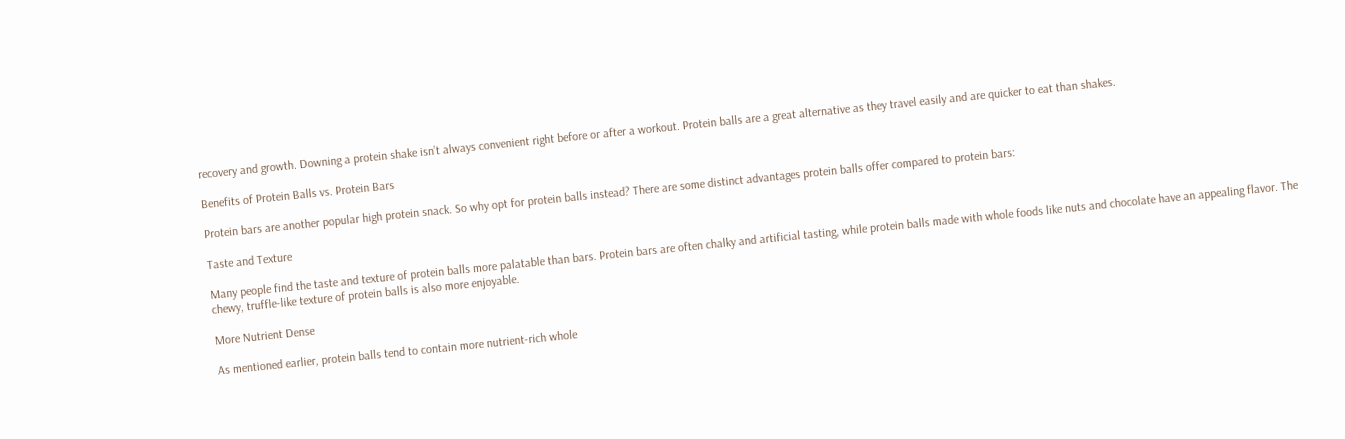recovery and growth. Downing a protein shake isn’t always convenient right before or after a workout. Protein balls are a great alternative as they travel easily and are quicker to eat than shakes.

Benefits of Protein Balls vs. Protein Bars

Protein bars are another popular high protein snack. So why opt for protein balls instead? There are some distinct advantages protein balls offer compared to protein bars:

Taste and Texture

Many people find the taste and texture of protein balls more palatable than bars. Protein bars are often chalky and artificial tasting, while protein balls made with whole foods like nuts and chocolate have an appealing flavor. The chewy, truffle-like texture of protein balls is also more enjoyable.

More Nutrient Dense

As mentioned earlier, protein balls tend to contain more nutrient-rich whole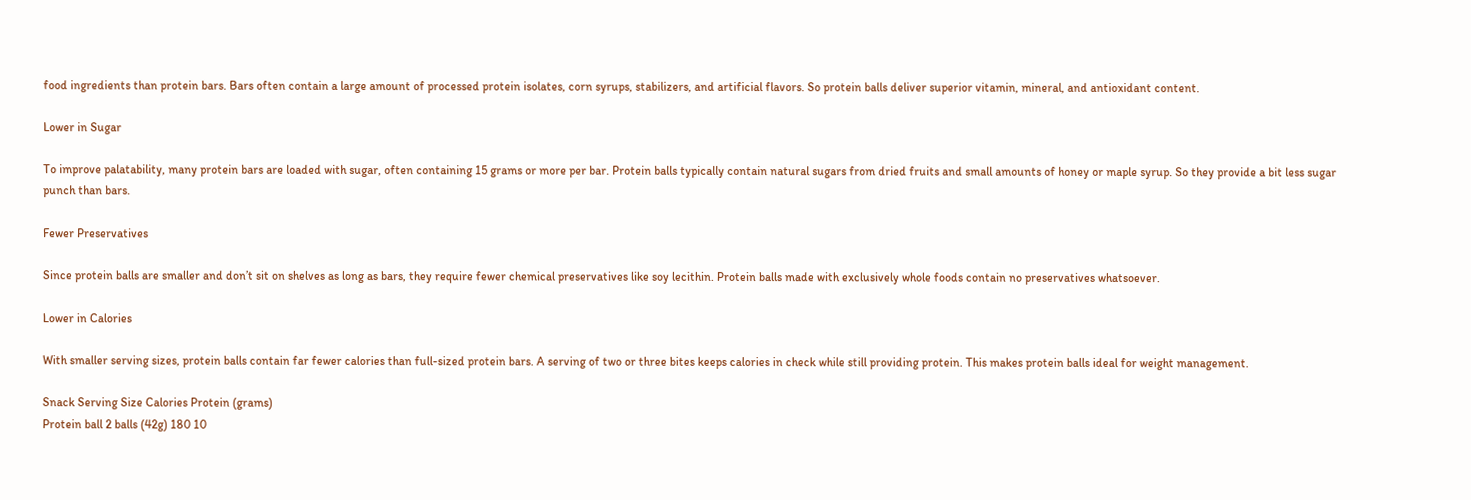food ingredients than protein bars. Bars often contain a large amount of processed protein isolates, corn syrups, stabilizers, and artificial flavors. So protein balls deliver superior vitamin, mineral, and antioxidant content.

Lower in Sugar

To improve palatability, many protein bars are loaded with sugar, often containing 15 grams or more per bar. Protein balls typically contain natural sugars from dried fruits and small amounts of honey or maple syrup. So they provide a bit less sugar punch than bars.

Fewer Preservatives

Since protein balls are smaller and don’t sit on shelves as long as bars, they require fewer chemical preservatives like soy lecithin. Protein balls made with exclusively whole foods contain no preservatives whatsoever.

Lower in Calories

With smaller serving sizes, protein balls contain far fewer calories than full-sized protein bars. A serving of two or three bites keeps calories in check while still providing protein. This makes protein balls ideal for weight management.

Snack Serving Size Calories Protein (grams)
Protein ball 2 balls (42g) 180 10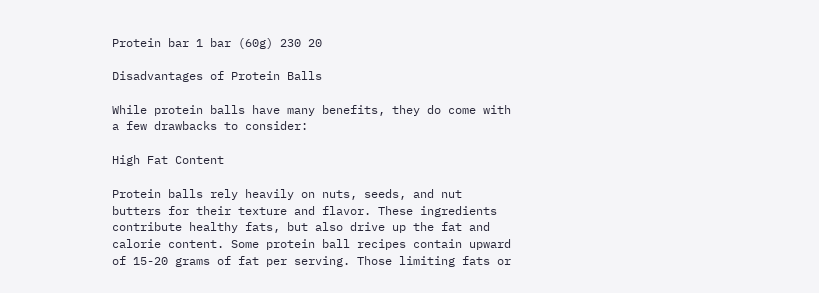Protein bar 1 bar (60g) 230 20

Disadvantages of Protein Balls

While protein balls have many benefits, they do come with a few drawbacks to consider:

High Fat Content

Protein balls rely heavily on nuts, seeds, and nut butters for their texture and flavor. These ingredients contribute healthy fats, but also drive up the fat and calorie content. Some protein ball recipes contain upward of 15-20 grams of fat per serving. Those limiting fats or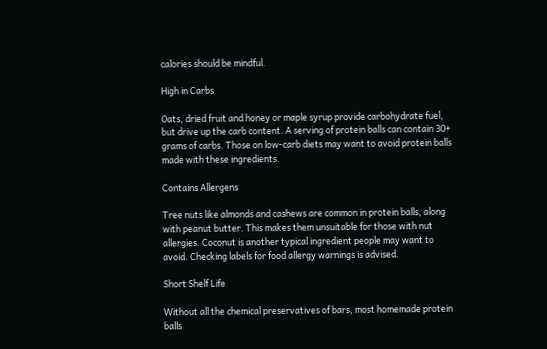calories should be mindful.

High in Carbs

Oats, dried fruit and honey or maple syrup provide carbohydrate fuel, but drive up the carb content. A serving of protein balls can contain 30+ grams of carbs. Those on low-carb diets may want to avoid protein balls made with these ingredients.

Contains Allergens

Tree nuts like almonds and cashews are common in protein balls, along with peanut butter. This makes them unsuitable for those with nut allergies. Coconut is another typical ingredient people may want to avoid. Checking labels for food allergy warnings is advised.

Short Shelf Life

Without all the chemical preservatives of bars, most homemade protein balls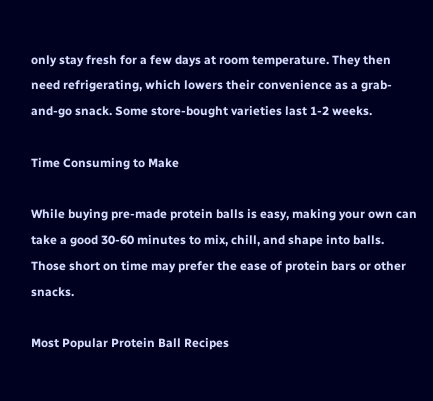only stay fresh for a few days at room temperature. They then need refrigerating, which lowers their convenience as a grab-and-go snack. Some store-bought varieties last 1-2 weeks.

Time Consuming to Make

While buying pre-made protein balls is easy, making your own can take a good 30-60 minutes to mix, chill, and shape into balls. Those short on time may prefer the ease of protein bars or other snacks.

Most Popular Protein Ball Recipes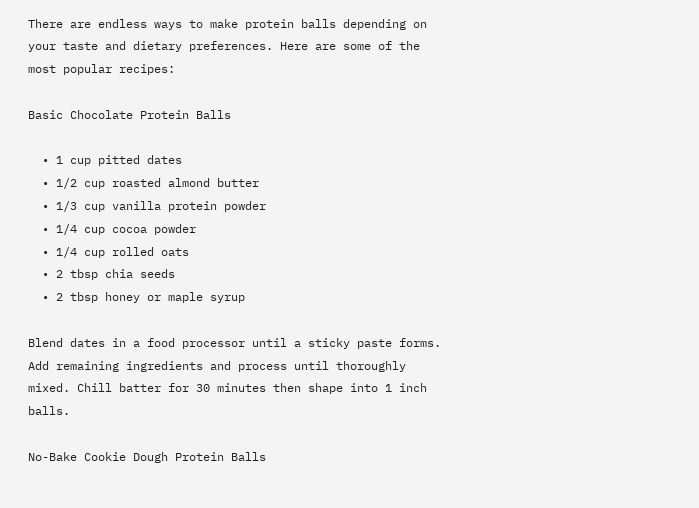There are endless ways to make protein balls depending on your taste and dietary preferences. Here are some of the most popular recipes:

Basic Chocolate Protein Balls

  • 1 cup pitted dates
  • 1/2 cup roasted almond butter
  • 1/3 cup vanilla protein powder
  • 1/4 cup cocoa powder
  • 1/4 cup rolled oats
  • 2 tbsp chia seeds
  • 2 tbsp honey or maple syrup

Blend dates in a food processor until a sticky paste forms. Add remaining ingredients and process until thoroughly mixed. Chill batter for 30 minutes then shape into 1 inch balls.

No-Bake Cookie Dough Protein Balls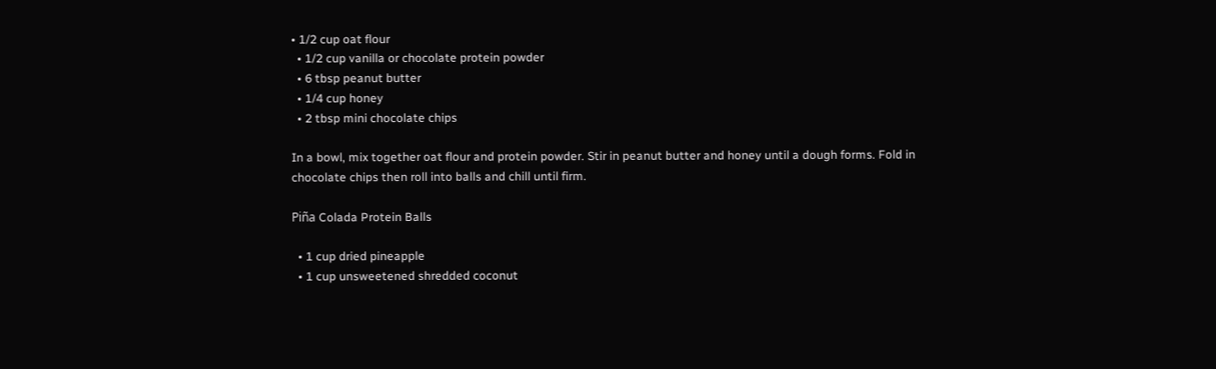• 1/2 cup oat flour
  • 1/2 cup vanilla or chocolate protein powder
  • 6 tbsp peanut butter
  • 1/4 cup honey
  • 2 tbsp mini chocolate chips

In a bowl, mix together oat flour and protein powder. Stir in peanut butter and honey until a dough forms. Fold in chocolate chips then roll into balls and chill until firm.

Piña Colada Protein Balls

  • 1 cup dried pineapple
  • 1 cup unsweetened shredded coconut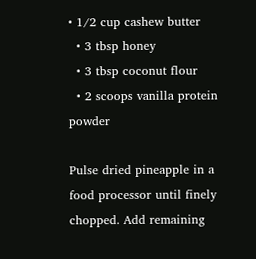• 1/2 cup cashew butter
  • 3 tbsp honey
  • 3 tbsp coconut flour
  • 2 scoops vanilla protein powder

Pulse dried pineapple in a food processor until finely chopped. Add remaining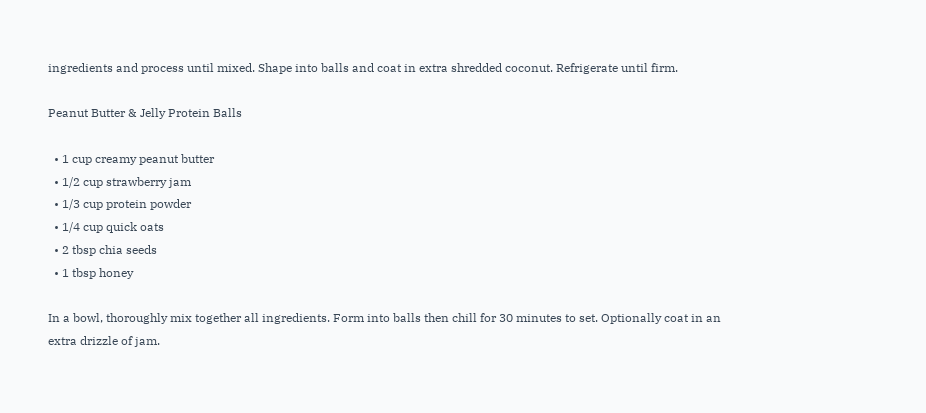ingredients and process until mixed. Shape into balls and coat in extra shredded coconut. Refrigerate until firm.

Peanut Butter & Jelly Protein Balls

  • 1 cup creamy peanut butter
  • 1/2 cup strawberry jam
  • 1/3 cup protein powder
  • 1/4 cup quick oats
  • 2 tbsp chia seeds
  • 1 tbsp honey

In a bowl, thoroughly mix together all ingredients. Form into balls then chill for 30 minutes to set. Optionally coat in an extra drizzle of jam.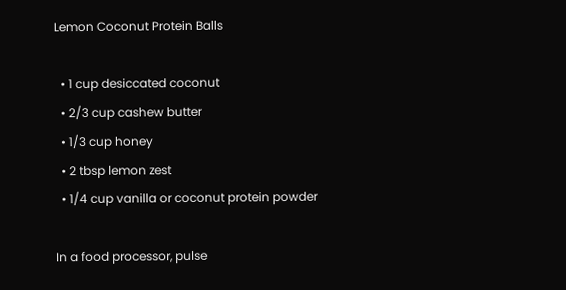Lemon Coconut Protein Balls

  • 1 cup desiccated coconut
  • 2/3 cup cashew butter
  • 1/3 cup honey
  • 2 tbsp lemon zest
  • 1/4 cup vanilla or coconut protein powder

In a food processor, pulse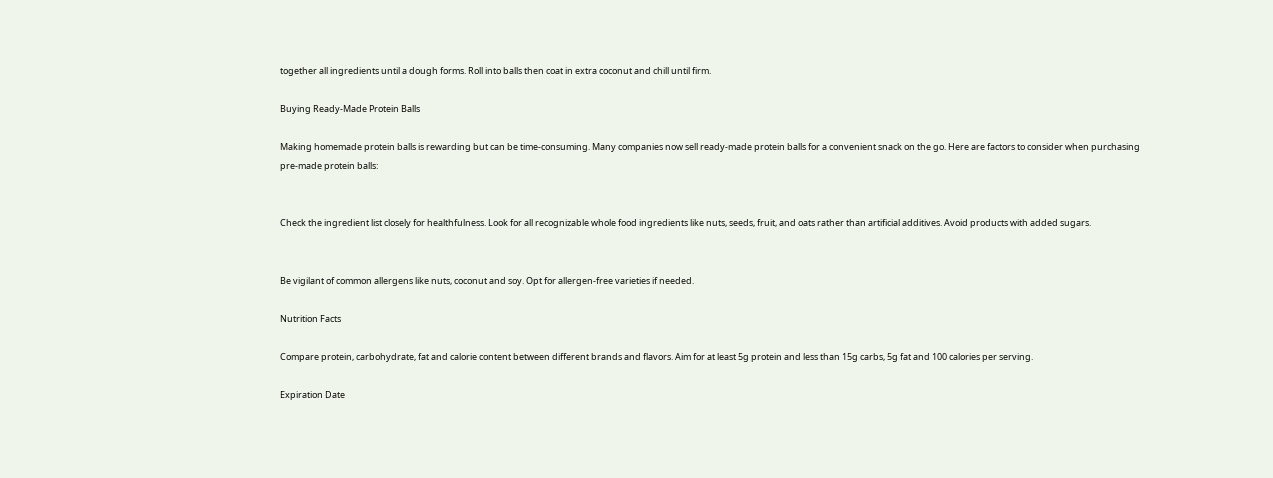together all ingredients until a dough forms. Roll into balls then coat in extra coconut and chill until firm.

Buying Ready-Made Protein Balls

Making homemade protein balls is rewarding but can be time-consuming. Many companies now sell ready-made protein balls for a convenient snack on the go. Here are factors to consider when purchasing pre-made protein balls:


Check the ingredient list closely for healthfulness. Look for all recognizable whole food ingredients like nuts, seeds, fruit, and oats rather than artificial additives. Avoid products with added sugars.


Be vigilant of common allergens like nuts, coconut and soy. Opt for allergen-free varieties if needed.

Nutrition Facts

Compare protein, carbohydrate, fat and calorie content between different brands and flavors. Aim for at least 5g protein and less than 15g carbs, 5g fat and 100 calories per serving.

Expiration Date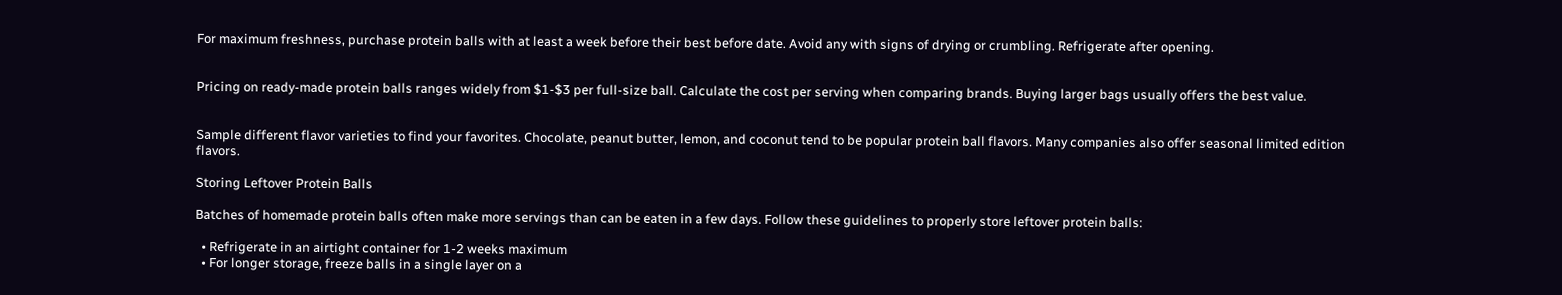For maximum freshness, purchase protein balls with at least a week before their best before date. Avoid any with signs of drying or crumbling. Refrigerate after opening.


Pricing on ready-made protein balls ranges widely from $1-$3 per full-size ball. Calculate the cost per serving when comparing brands. Buying larger bags usually offers the best value.


Sample different flavor varieties to find your favorites. Chocolate, peanut butter, lemon, and coconut tend to be popular protein ball flavors. Many companies also offer seasonal limited edition flavors.

Storing Leftover Protein Balls

Batches of homemade protein balls often make more servings than can be eaten in a few days. Follow these guidelines to properly store leftover protein balls:

  • Refrigerate in an airtight container for 1-2 weeks maximum
  • For longer storage, freeze balls in a single layer on a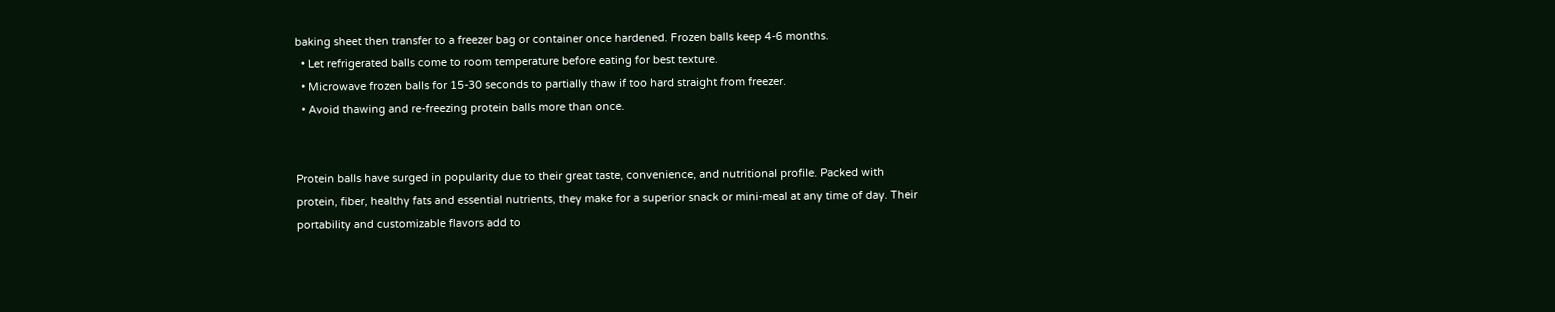baking sheet then transfer to a freezer bag or container once hardened. Frozen balls keep 4-6 months.
  • Let refrigerated balls come to room temperature before eating for best texture.
  • Microwave frozen balls for 15-30 seconds to partially thaw if too hard straight from freezer.
  • Avoid thawing and re-freezing protein balls more than once.


Protein balls have surged in popularity due to their great taste, convenience, and nutritional profile. Packed with protein, fiber, healthy fats and essential nutrients, they make for a superior snack or mini-meal at any time of day. Their portability and customizable flavors add to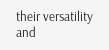their versatility and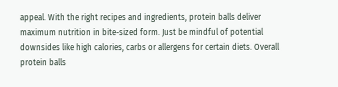appeal. With the right recipes and ingredients, protein balls deliver maximum nutrition in bite-sized form. Just be mindful of potential downsides like high calories, carbs or allergens for certain diets. Overall protein balls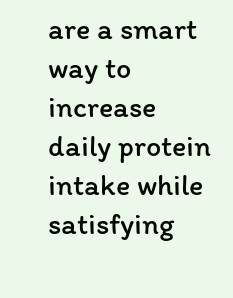are a smart way to increase daily protein intake while satisfying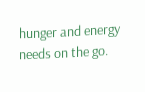hunger and energy needs on the go.